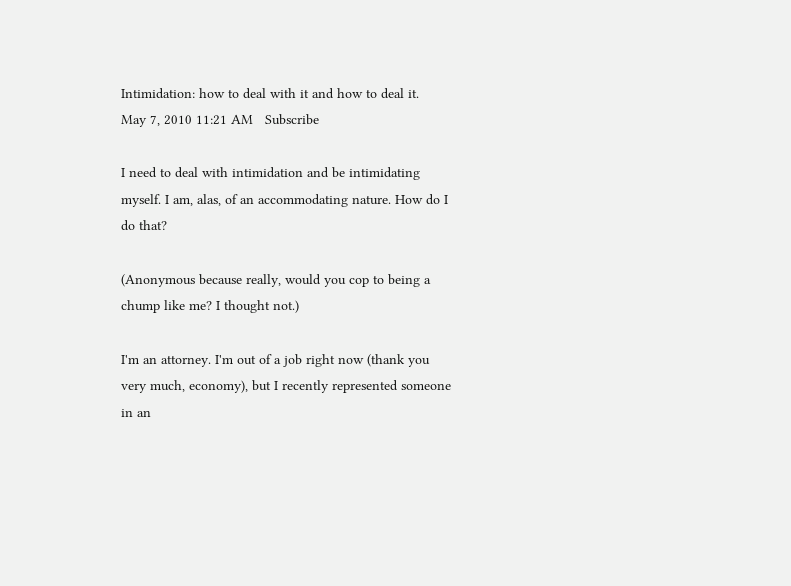Intimidation: how to deal with it and how to deal it.
May 7, 2010 11:21 AM   Subscribe

I need to deal with intimidation and be intimidating myself. I am, alas, of an accommodating nature. How do I do that?

(Anonymous because really, would you cop to being a chump like me? I thought not.)

I'm an attorney. I'm out of a job right now (thank you very much, economy), but I recently represented someone in an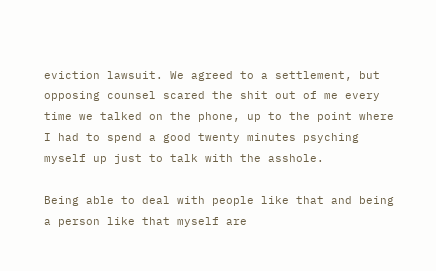eviction lawsuit. We agreed to a settlement, but opposing counsel scared the shit out of me every time we talked on the phone, up to the point where I had to spend a good twenty minutes psyching myself up just to talk with the asshole.

Being able to deal with people like that and being a person like that myself are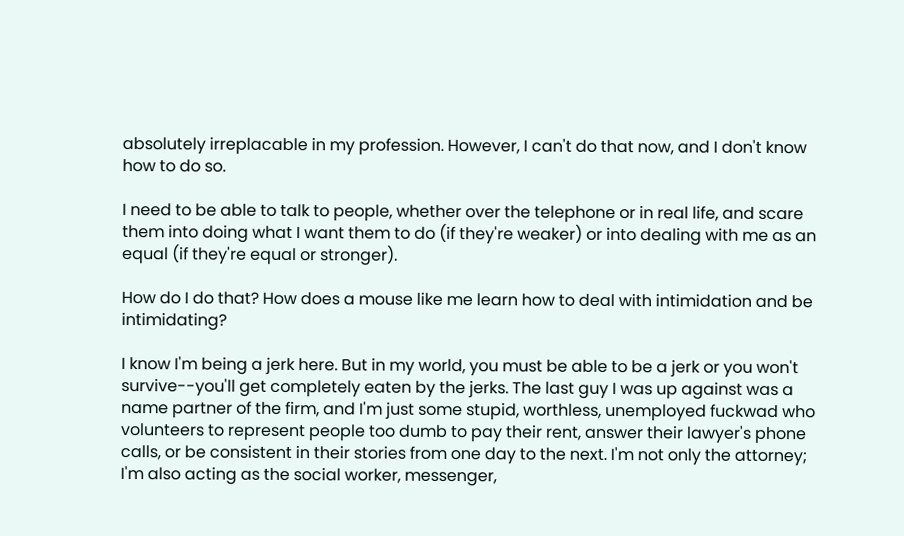absolutely irreplacable in my profession. However, I can't do that now, and I don't know how to do so.

I need to be able to talk to people, whether over the telephone or in real life, and scare them into doing what I want them to do (if they're weaker) or into dealing with me as an equal (if they're equal or stronger).

How do I do that? How does a mouse like me learn how to deal with intimidation and be intimidating?

I know I'm being a jerk here. But in my world, you must be able to be a jerk or you won't survive--you'll get completely eaten by the jerks. The last guy I was up against was a name partner of the firm, and I'm just some stupid, worthless, unemployed fuckwad who volunteers to represent people too dumb to pay their rent, answer their lawyer's phone calls, or be consistent in their stories from one day to the next. I'm not only the attorney; I'm also acting as the social worker, messenger,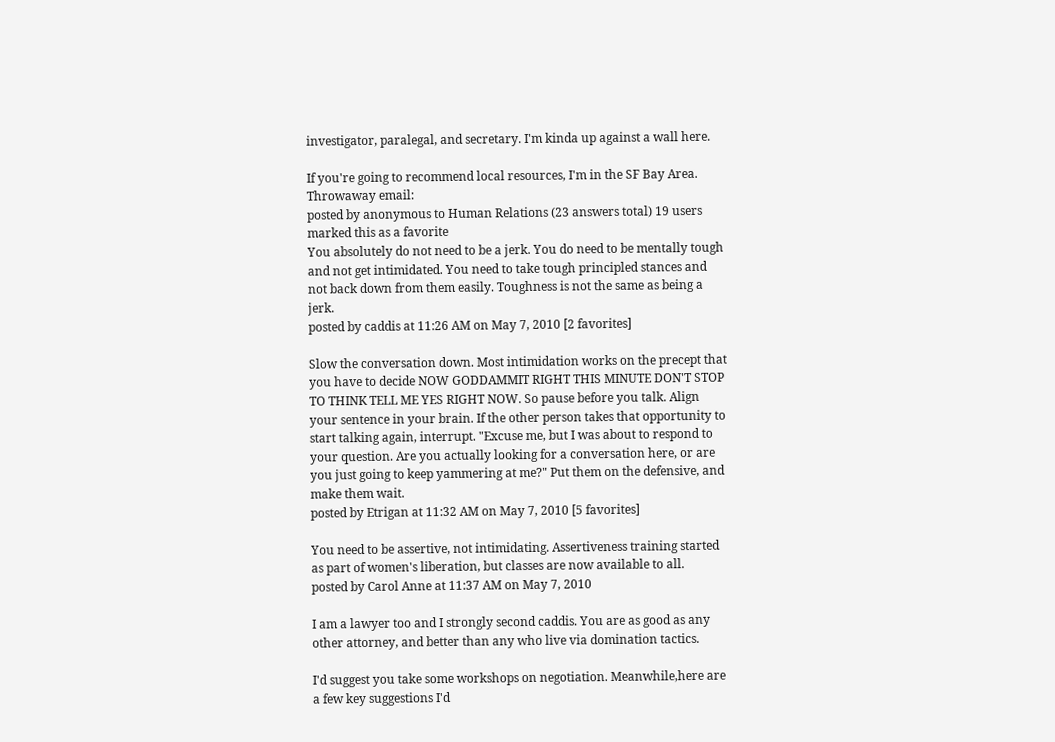investigator, paralegal, and secretary. I'm kinda up against a wall here.

If you're going to recommend local resources, I'm in the SF Bay Area. Throwaway email:
posted by anonymous to Human Relations (23 answers total) 19 users marked this as a favorite
You absolutely do not need to be a jerk. You do need to be mentally tough and not get intimidated. You need to take tough principled stances and not back down from them easily. Toughness is not the same as being a jerk.
posted by caddis at 11:26 AM on May 7, 2010 [2 favorites]

Slow the conversation down. Most intimidation works on the precept that you have to decide NOW GODDAMMIT RIGHT THIS MINUTE DON'T STOP TO THINK TELL ME YES RIGHT NOW. So pause before you talk. Align your sentence in your brain. If the other person takes that opportunity to start talking again, interrupt. "Excuse me, but I was about to respond to your question. Are you actually looking for a conversation here, or are you just going to keep yammering at me?" Put them on the defensive, and make them wait.
posted by Etrigan at 11:32 AM on May 7, 2010 [5 favorites]

You need to be assertive, not intimidating. Assertiveness training started as part of women's liberation, but classes are now available to all.
posted by Carol Anne at 11:37 AM on May 7, 2010

I am a lawyer too and I strongly second caddis. You are as good as any other attorney, and better than any who live via domination tactics.

I'd suggest you take some workshops on negotiation. Meanwhile,here are a few key suggestions I'd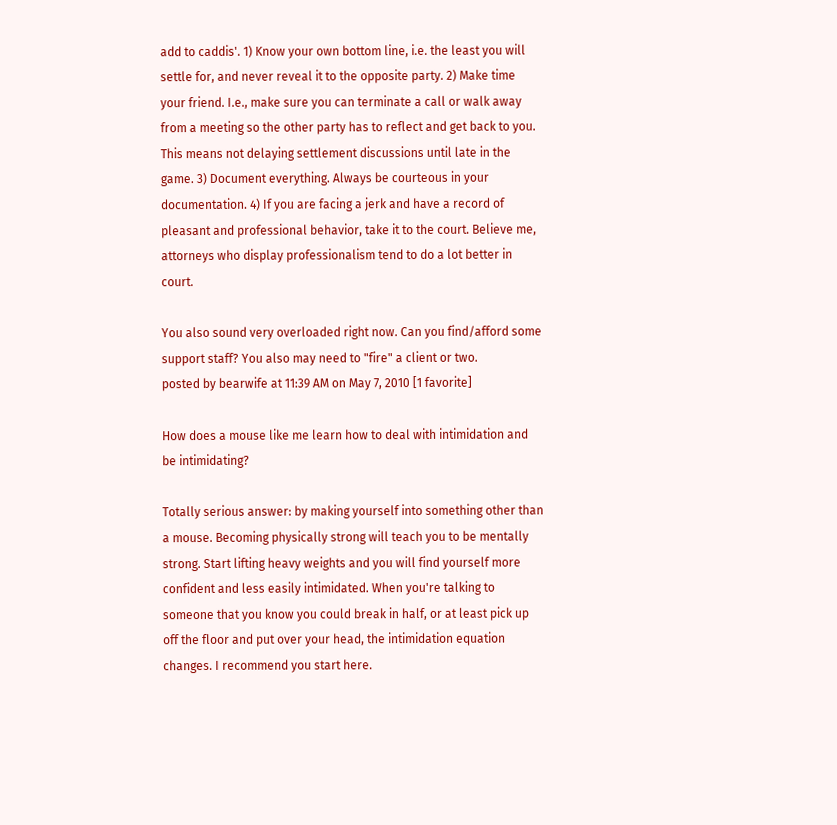add to caddis'. 1) Know your own bottom line, i.e. the least you will settle for, and never reveal it to the opposite party. 2) Make time your friend. I.e., make sure you can terminate a call or walk away from a meeting so the other party has to reflect and get back to you. This means not delaying settlement discussions until late in the game. 3) Document everything. Always be courteous in your documentation. 4) If you are facing a jerk and have a record of pleasant and professional behavior, take it to the court. Believe me, attorneys who display professionalism tend to do a lot better in court.

You also sound very overloaded right now. Can you find/afford some support staff? You also may need to "fire" a client or two.
posted by bearwife at 11:39 AM on May 7, 2010 [1 favorite]

How does a mouse like me learn how to deal with intimidation and be intimidating?

Totally serious answer: by making yourself into something other than a mouse. Becoming physically strong will teach you to be mentally strong. Start lifting heavy weights and you will find yourself more confident and less easily intimidated. When you're talking to someone that you know you could break in half, or at least pick up off the floor and put over your head, the intimidation equation changes. I recommend you start here.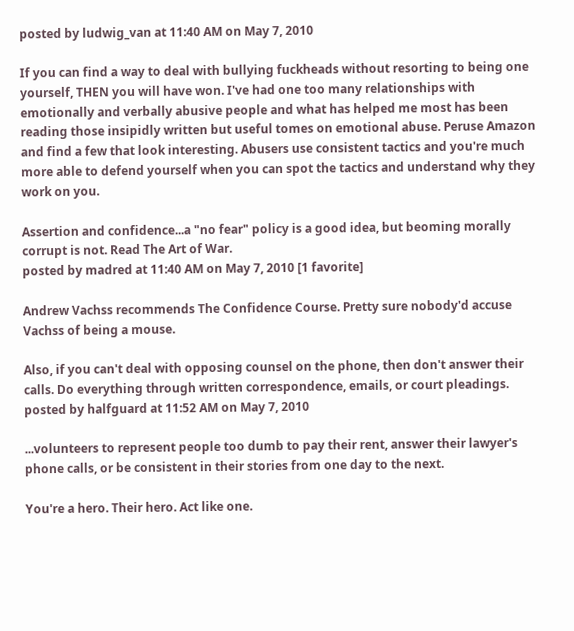posted by ludwig_van at 11:40 AM on May 7, 2010

If you can find a way to deal with bullying fuckheads without resorting to being one yourself, THEN you will have won. I've had one too many relationships with emotionally and verbally abusive people and what has helped me most has been reading those insipidly written but useful tomes on emotional abuse. Peruse Amazon and find a few that look interesting. Abusers use consistent tactics and you're much more able to defend yourself when you can spot the tactics and understand why they work on you.

Assertion and confidence...a "no fear" policy is a good idea, but beoming morally corrupt is not. Read The Art of War.
posted by madred at 11:40 AM on May 7, 2010 [1 favorite]

Andrew Vachss recommends The Confidence Course. Pretty sure nobody'd accuse Vachss of being a mouse.

Also, if you can't deal with opposing counsel on the phone, then don't answer their calls. Do everything through written correspondence, emails, or court pleadings.
posted by halfguard at 11:52 AM on May 7, 2010

...volunteers to represent people too dumb to pay their rent, answer their lawyer's phone calls, or be consistent in their stories from one day to the next.

You're a hero. Their hero. Act like one.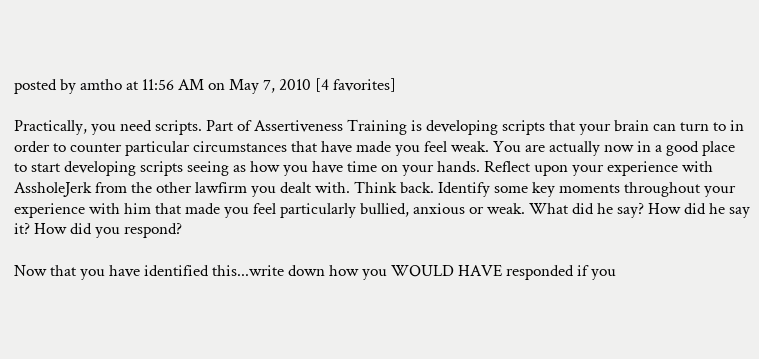posted by amtho at 11:56 AM on May 7, 2010 [4 favorites]

Practically, you need scripts. Part of Assertiveness Training is developing scripts that your brain can turn to in order to counter particular circumstances that have made you feel weak. You are actually now in a good place to start developing scripts seeing as how you have time on your hands. Reflect upon your experience with AssholeJerk from the other lawfirm you dealt with. Think back. Identify some key moments throughout your experience with him that made you feel particularly bullied, anxious or weak. What did he say? How did he say it? How did you respond?

Now that you have identified this...write down how you WOULD HAVE responded if you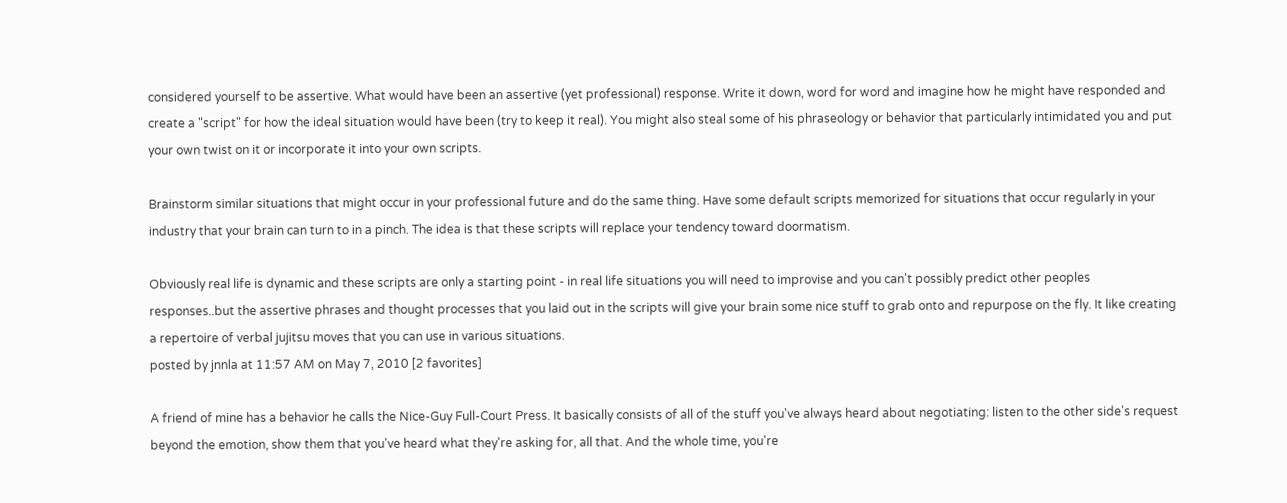considered yourself to be assertive. What would have been an assertive (yet professional) response. Write it down, word for word and imagine how he might have responded and create a "script" for how the ideal situation would have been (try to keep it real). You might also steal some of his phraseology or behavior that particularly intimidated you and put your own twist on it or incorporate it into your own scripts.

Brainstorm similar situations that might occur in your professional future and do the same thing. Have some default scripts memorized for situations that occur regularly in your industry that your brain can turn to in a pinch. The idea is that these scripts will replace your tendency toward doormatism.

Obviously real life is dynamic and these scripts are only a starting point - in real life situations you will need to improvise and you can't possibly predict other peoples responses..but the assertive phrases and thought processes that you laid out in the scripts will give your brain some nice stuff to grab onto and repurpose on the fly. It like creating a repertoire of verbal jujitsu moves that you can use in various situations.
posted by jnnla at 11:57 AM on May 7, 2010 [2 favorites]

A friend of mine has a behavior he calls the Nice-Guy Full-Court Press. It basically consists of all of the stuff you've always heard about negotiating: listen to the other side's request beyond the emotion, show them that you've heard what they're asking for, all that. And the whole time, you're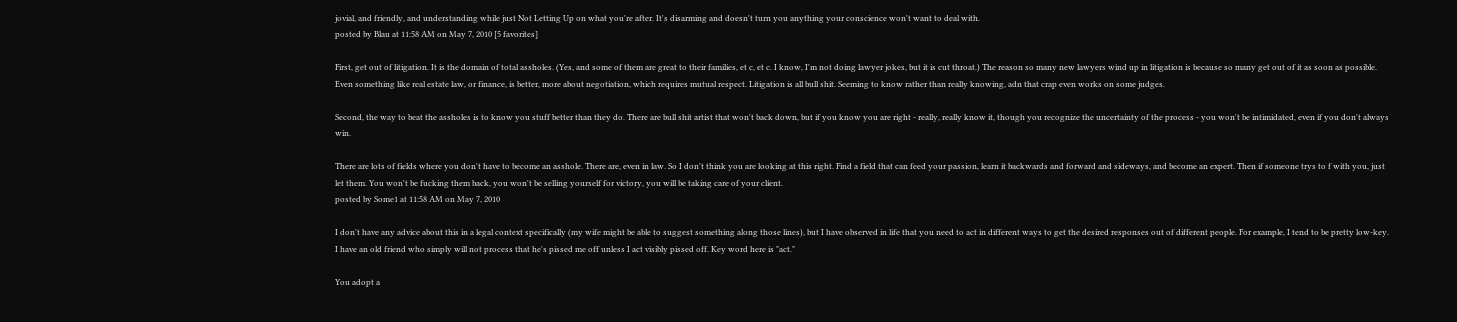jovial, and friendly, and understanding while just Not Letting Up on what you're after. It's disarming and doesn't turn you anything your conscience won't want to deal with.
posted by Blau at 11:58 AM on May 7, 2010 [5 favorites]

First, get out of litigation. It is the domain of total assholes. (Yes, and some of them are great to their families, et c, et c. I know, I'm not doing lawyer jokes, but it is cut throat.) The reason so many new lawyers wind up in litigation is because so many get out of it as soon as possible. Even something like real estate law, or finance, is better, more about negotiation, which requires mutual respect. Litigation is all bull shit. Seeming to know rather than really knowing, adn that crap even works on some judges.

Second, the way to beat the assholes is to know you stuff better than they do. There are bull shit artist that won't back down, but if you know you are right - really, really know it, though you recognize the uncertainty of the process - you won't be intimidated, even if you don't always win.

There are lots of fields where you don't have to become an asshole. There are, even in law. So I don't think you are looking at this right. Find a field that can feed your passion, learn it backwards and forward and sideways, and become an expert. Then if someone trys to f with you, just let them. You won't be fucking them back, you won't be selling yourself for victory, you will be taking care of your client.
posted by Some1 at 11:58 AM on May 7, 2010

I don't have any advice about this in a legal context specifically (my wife might be able to suggest something along those lines), but I have observed in life that you need to act in different ways to get the desired responses out of different people. For example, I tend to be pretty low-key. I have an old friend who simply will not process that he's pissed me off unless I act visibly pissed off. Key word here is "act."

You adopt a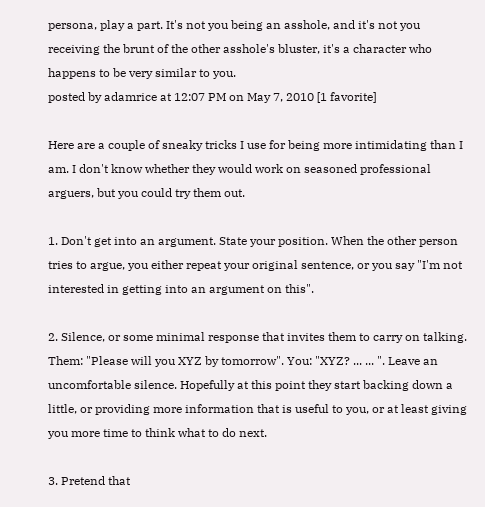persona, play a part. It's not you being an asshole, and it's not you receiving the brunt of the other asshole's bluster, it's a character who happens to be very similar to you.
posted by adamrice at 12:07 PM on May 7, 2010 [1 favorite]

Here are a couple of sneaky tricks I use for being more intimidating than I am. I don't know whether they would work on seasoned professional arguers, but you could try them out.

1. Don't get into an argument. State your position. When the other person tries to argue, you either repeat your original sentence, or you say "I'm not interested in getting into an argument on this".

2. Silence, or some minimal response that invites them to carry on talking. Them: "Please will you XYZ by tomorrow". You: "XYZ? ... ... ". Leave an uncomfortable silence. Hopefully at this point they start backing down a little, or providing more information that is useful to you, or at least giving you more time to think what to do next.

3. Pretend that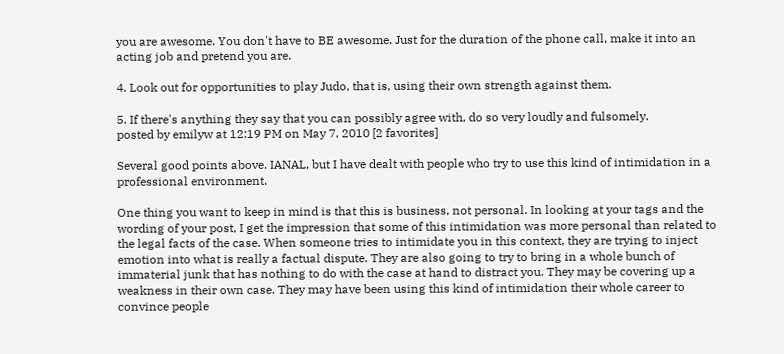you are awesome. You don't have to BE awesome. Just for the duration of the phone call, make it into an acting job and pretend you are.

4. Look out for opportunities to play Judo, that is, using their own strength against them.

5. If there's anything they say that you can possibly agree with, do so very loudly and fulsomely.
posted by emilyw at 12:19 PM on May 7, 2010 [2 favorites]

Several good points above. IANAL, but I have dealt with people who try to use this kind of intimidation in a professional environment.

One thing you want to keep in mind is that this is business, not personal. In looking at your tags and the wording of your post, I get the impression that some of this intimidation was more personal than related to the legal facts of the case. When someone tries to intimidate you in this context, they are trying to inject emotion into what is really a factual dispute. They are also going to try to bring in a whole bunch of immaterial junk that has nothing to do with the case at hand to distract you. They may be covering up a weakness in their own case. They may have been using this kind of intimidation their whole career to convince people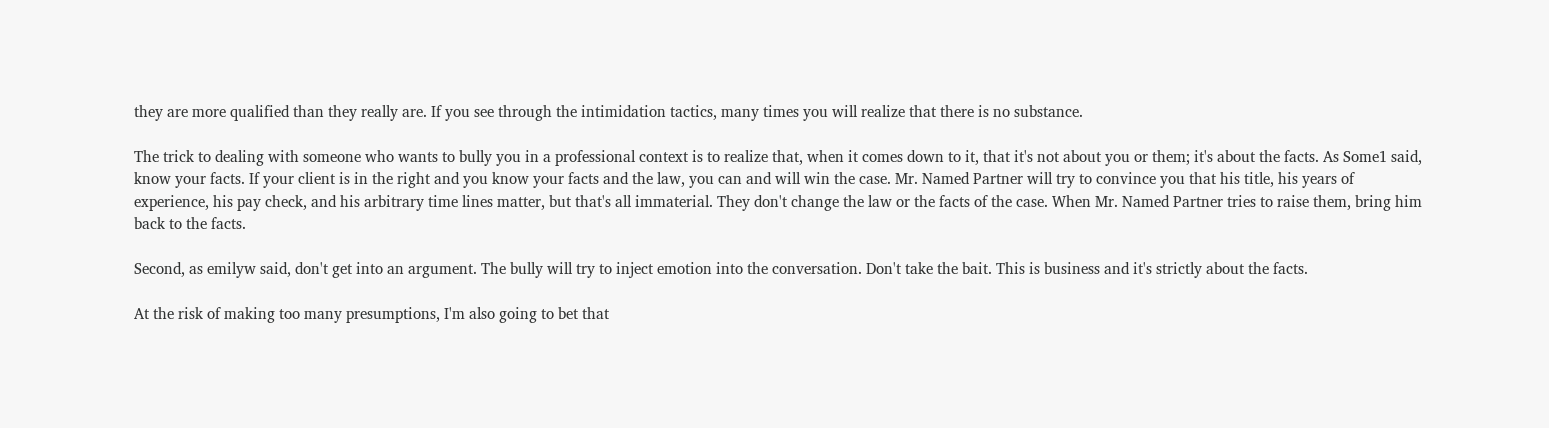they are more qualified than they really are. If you see through the intimidation tactics, many times you will realize that there is no substance.

The trick to dealing with someone who wants to bully you in a professional context is to realize that, when it comes down to it, that it's not about you or them; it's about the facts. As Some1 said, know your facts. If your client is in the right and you know your facts and the law, you can and will win the case. Mr. Named Partner will try to convince you that his title, his years of experience, his pay check, and his arbitrary time lines matter, but that's all immaterial. They don't change the law or the facts of the case. When Mr. Named Partner tries to raise them, bring him back to the facts.

Second, as emilyw said, don't get into an argument. The bully will try to inject emotion into the conversation. Don't take the bait. This is business and it's strictly about the facts.

At the risk of making too many presumptions, I'm also going to bet that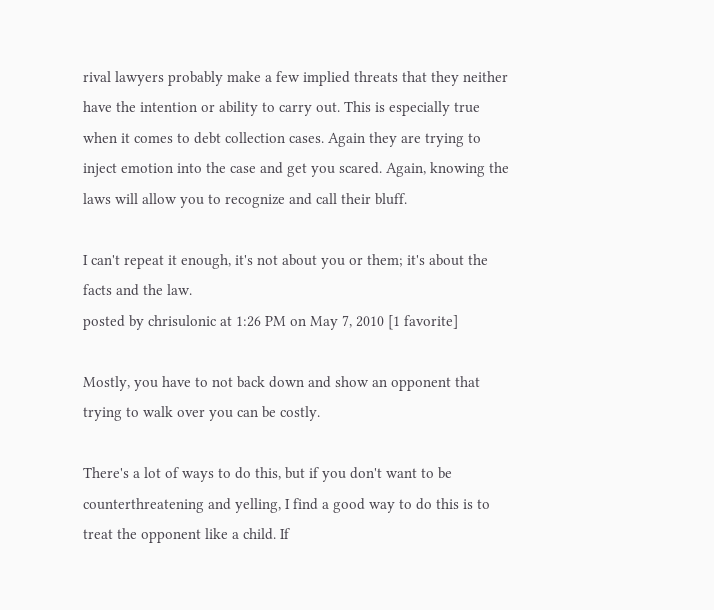rival lawyers probably make a few implied threats that they neither have the intention or ability to carry out. This is especially true when it comes to debt collection cases. Again they are trying to inject emotion into the case and get you scared. Again, knowing the laws will allow you to recognize and call their bluff.

I can't repeat it enough, it's not about you or them; it's about the facts and the law.
posted by chrisulonic at 1:26 PM on May 7, 2010 [1 favorite]

Mostly, you have to not back down and show an opponent that trying to walk over you can be costly.

There's a lot of ways to do this, but if you don't want to be counterthreatening and yelling, I find a good way to do this is to treat the opponent like a child. If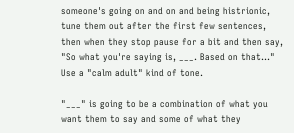someone's going on and on and being histrionic, tune them out after the first few sentences, then when they stop pause for a bit and then say, "So what you're saying is, ___. Based on that..." Use a "calm adult" kind of tone.

"___" is going to be a combination of what you want them to say and some of what they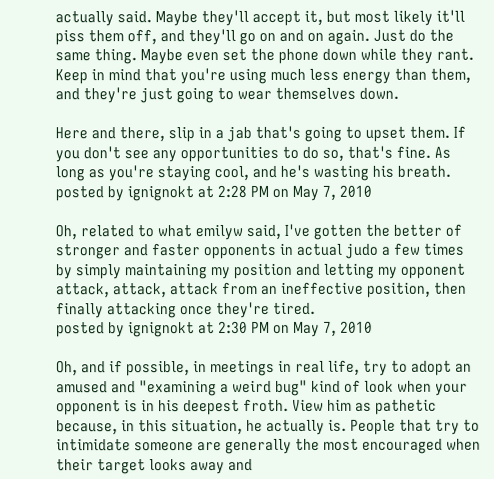actually said. Maybe they'll accept it, but most likely it'll piss them off, and they'll go on and on again. Just do the same thing. Maybe even set the phone down while they rant. Keep in mind that you're using much less energy than them, and they're just going to wear themselves down.

Here and there, slip in a jab that's going to upset them. If you don't see any opportunities to do so, that's fine. As long as you're staying cool, and he's wasting his breath.
posted by ignignokt at 2:28 PM on May 7, 2010

Oh, related to what emilyw said, I've gotten the better of stronger and faster opponents in actual judo a few times by simply maintaining my position and letting my opponent attack, attack, attack from an ineffective position, then finally attacking once they're tired.
posted by ignignokt at 2:30 PM on May 7, 2010

Oh, and if possible, in meetings in real life, try to adopt an amused and "examining a weird bug" kind of look when your opponent is in his deepest froth. View him as pathetic because, in this situation, he actually is. People that try to intimidate someone are generally the most encouraged when their target looks away and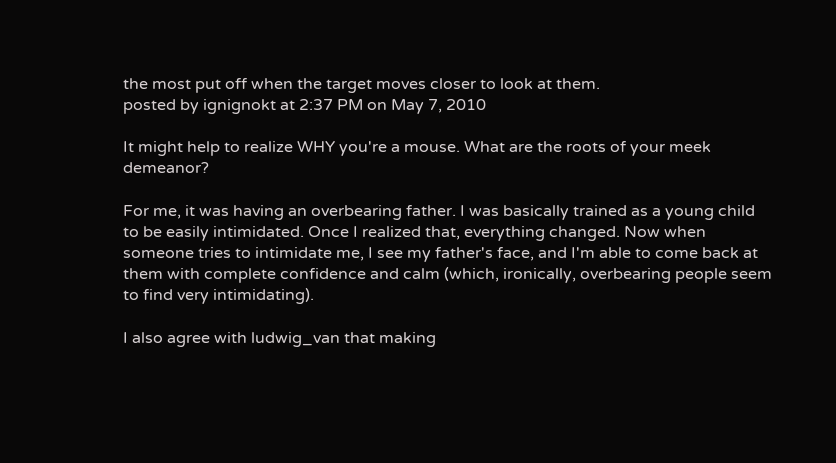the most put off when the target moves closer to look at them.
posted by ignignokt at 2:37 PM on May 7, 2010

It might help to realize WHY you're a mouse. What are the roots of your meek demeanor?

For me, it was having an overbearing father. I was basically trained as a young child to be easily intimidated. Once I realized that, everything changed. Now when someone tries to intimidate me, I see my father's face, and I'm able to come back at them with complete confidence and calm (which, ironically, overbearing people seem to find very intimidating).

I also agree with ludwig_van that making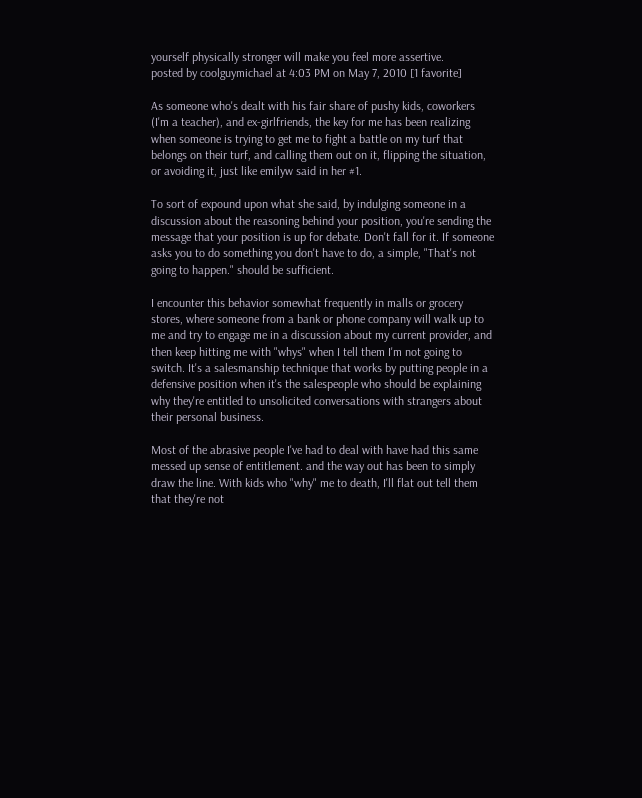yourself physically stronger will make you feel more assertive.
posted by coolguymichael at 4:03 PM on May 7, 2010 [1 favorite]

As someone who's dealt with his fair share of pushy kids, coworkers (I'm a teacher), and ex-girlfriends, the key for me has been realizing when someone is trying to get me to fight a battle on my turf that belongs on their turf, and calling them out on it, flipping the situation, or avoiding it, just like emilyw said in her #1.

To sort of expound upon what she said, by indulging someone in a discussion about the reasoning behind your position, you're sending the message that your position is up for debate. Don't fall for it. If someone asks you to do something you don't have to do, a simple, "That's not going to happen." should be sufficient.

I encounter this behavior somewhat frequently in malls or grocery stores, where someone from a bank or phone company will walk up to me and try to engage me in a discussion about my current provider, and then keep hitting me with "whys" when I tell them I'm not going to switch. It's a salesmanship technique that works by putting people in a defensive position when it's the salespeople who should be explaining why they're entitled to unsolicited conversations with strangers about their personal business.

Most of the abrasive people I've had to deal with have had this same messed up sense of entitlement. and the way out has been to simply draw the line. With kids who "why" me to death, I'll flat out tell them that they're not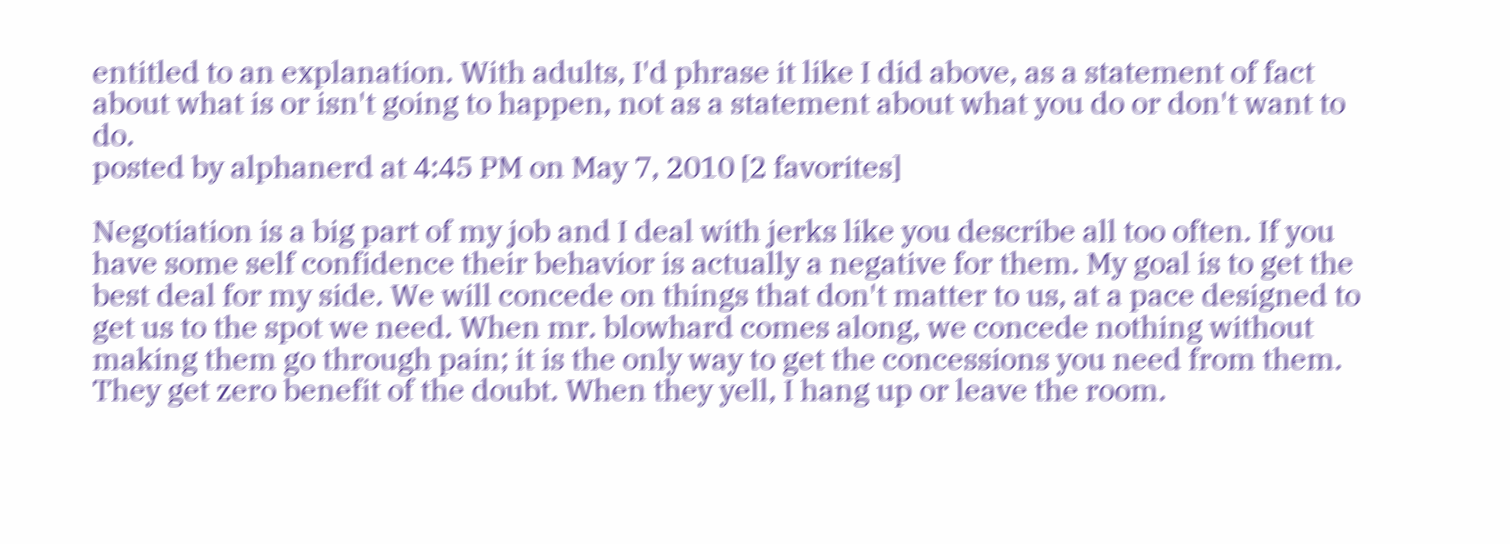entitled to an explanation. With adults, I'd phrase it like I did above, as a statement of fact about what is or isn't going to happen, not as a statement about what you do or don't want to do.
posted by alphanerd at 4:45 PM on May 7, 2010 [2 favorites]

Negotiation is a big part of my job and I deal with jerks like you describe all too often. If you have some self confidence their behavior is actually a negative for them. My goal is to get the best deal for my side. We will concede on things that don't matter to us, at a pace designed to get us to the spot we need. When mr. blowhard comes along, we concede nothing without making them go through pain; it is the only way to get the concessions you need from them. They get zero benefit of the doubt. When they yell, I hang up or leave the room.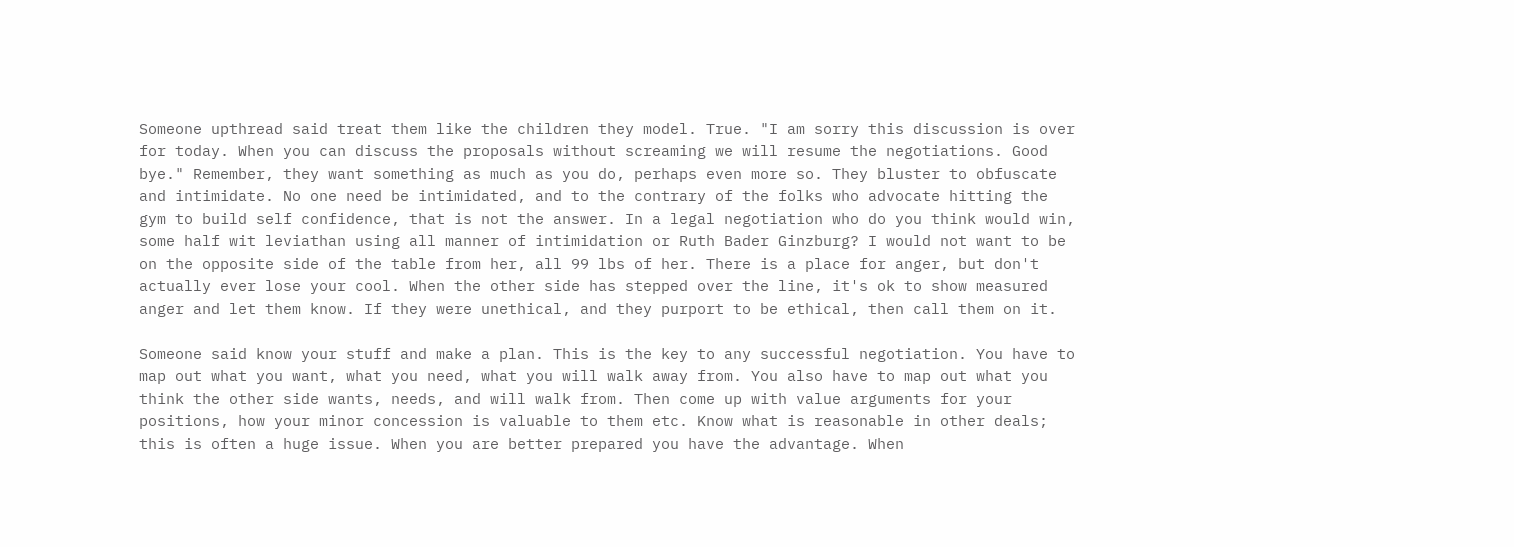Someone upthread said treat them like the children they model. True. "I am sorry this discussion is over for today. When you can discuss the proposals without screaming we will resume the negotiations. Good bye." Remember, they want something as much as you do, perhaps even more so. They bluster to obfuscate and intimidate. No one need be intimidated, and to the contrary of the folks who advocate hitting the gym to build self confidence, that is not the answer. In a legal negotiation who do you think would win, some half wit leviathan using all manner of intimidation or Ruth Bader Ginzburg? I would not want to be on the opposite side of the table from her, all 99 lbs of her. There is a place for anger, but don't actually ever lose your cool. When the other side has stepped over the line, it's ok to show measured anger and let them know. If they were unethical, and they purport to be ethical, then call them on it.

Someone said know your stuff and make a plan. This is the key to any successful negotiation. You have to map out what you want, what you need, what you will walk away from. You also have to map out what you think the other side wants, needs, and will walk from. Then come up with value arguments for your positions, how your minor concession is valuable to them etc. Know what is reasonable in other deals; this is often a huge issue. When you are better prepared you have the advantage. When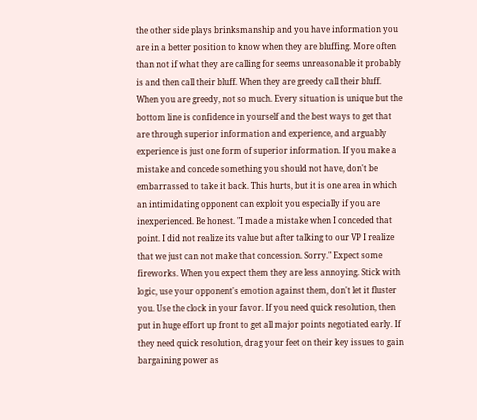the other side plays brinksmanship and you have information you are in a better position to know when they are bluffing. More often than not if what they are calling for seems unreasonable it probably is and then call their bluff. When they are greedy call their bluff. When you are greedy, not so much. Every situation is unique but the bottom line is confidence in yourself and the best ways to get that are through superior information and experience, and arguably experience is just one form of superior information. If you make a mistake and concede something you should not have, don't be embarrassed to take it back. This hurts, but it is one area in which an intimidating opponent can exploit you especially if you are inexperienced. Be honest. "I made a mistake when I conceded that point. I did not realize its value but after talking to our VP I realize that we just can not make that concession. Sorry." Expect some fireworks. When you expect them they are less annoying. Stick with logic, use your opponent's emotion against them, don't let it fluster you. Use the clock in your favor. If you need quick resolution, then put in huge effort up front to get all major points negotiated early. If they need quick resolution, drag your feet on their key issues to gain bargaining power as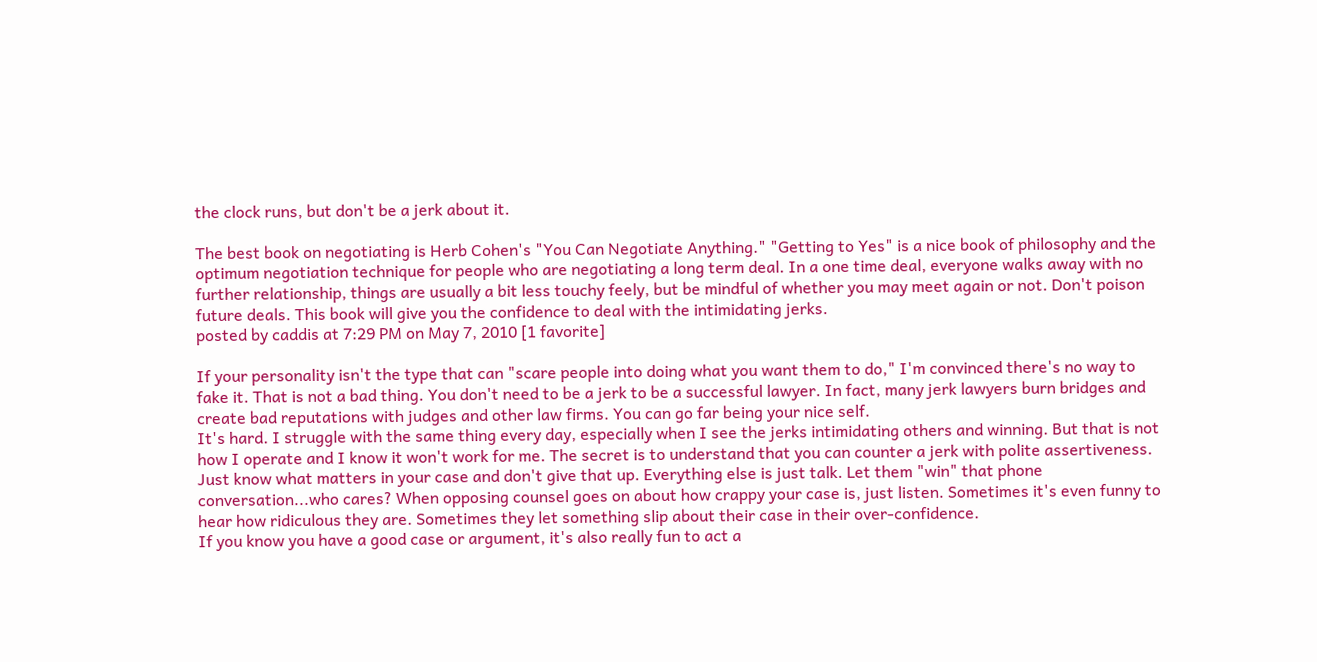the clock runs, but don't be a jerk about it.

The best book on negotiating is Herb Cohen's "You Can Negotiate Anything." "Getting to Yes" is a nice book of philosophy and the optimum negotiation technique for people who are negotiating a long term deal. In a one time deal, everyone walks away with no further relationship, things are usually a bit less touchy feely, but be mindful of whether you may meet again or not. Don't poison future deals. This book will give you the confidence to deal with the intimidating jerks.
posted by caddis at 7:29 PM on May 7, 2010 [1 favorite]

If your personality isn't the type that can "scare people into doing what you want them to do," I'm convinced there's no way to fake it. That is not a bad thing. You don't need to be a jerk to be a successful lawyer. In fact, many jerk lawyers burn bridges and create bad reputations with judges and other law firms. You can go far being your nice self.
It's hard. I struggle with the same thing every day, especially when I see the jerks intimidating others and winning. But that is not how I operate and I know it won't work for me. The secret is to understand that you can counter a jerk with polite assertiveness. Just know what matters in your case and don't give that up. Everything else is just talk. Let them "win" that phone conversation...who cares? When opposing counsel goes on about how crappy your case is, just listen. Sometimes it's even funny to hear how ridiculous they are. Sometimes they let something slip about their case in their over-confidence.
If you know you have a good case or argument, it's also really fun to act a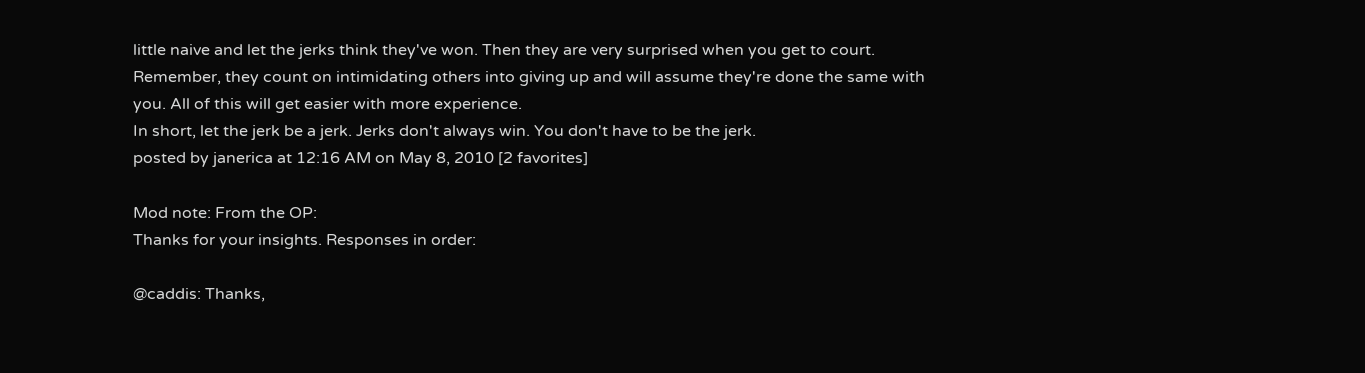little naive and let the jerks think they've won. Then they are very surprised when you get to court. Remember, they count on intimidating others into giving up and will assume they're done the same with you. All of this will get easier with more experience.
In short, let the jerk be a jerk. Jerks don't always win. You don't have to be the jerk.
posted by janerica at 12:16 AM on May 8, 2010 [2 favorites]

Mod note: From the OP:
Thanks for your insights. Responses in order:

@caddis: Thanks,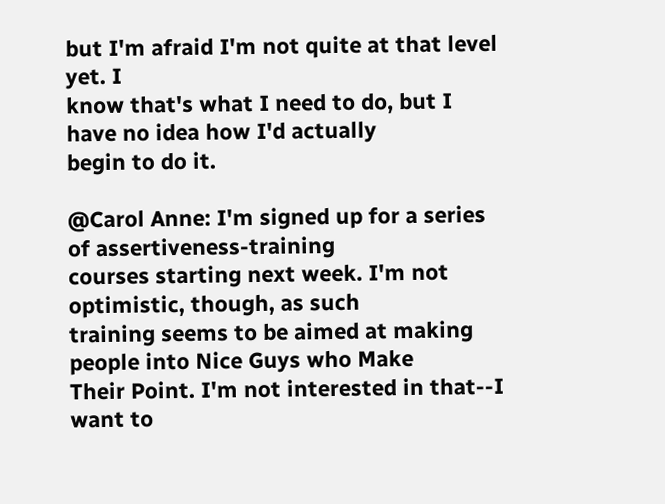but I'm afraid I'm not quite at that level yet. I
know that's what I need to do, but I have no idea how I'd actually
begin to do it.

@Carol Anne: I'm signed up for a series of assertiveness-training
courses starting next week. I'm not optimistic, though, as such
training seems to be aimed at making people into Nice Guys who Make
Their Point. I'm not interested in that--I want to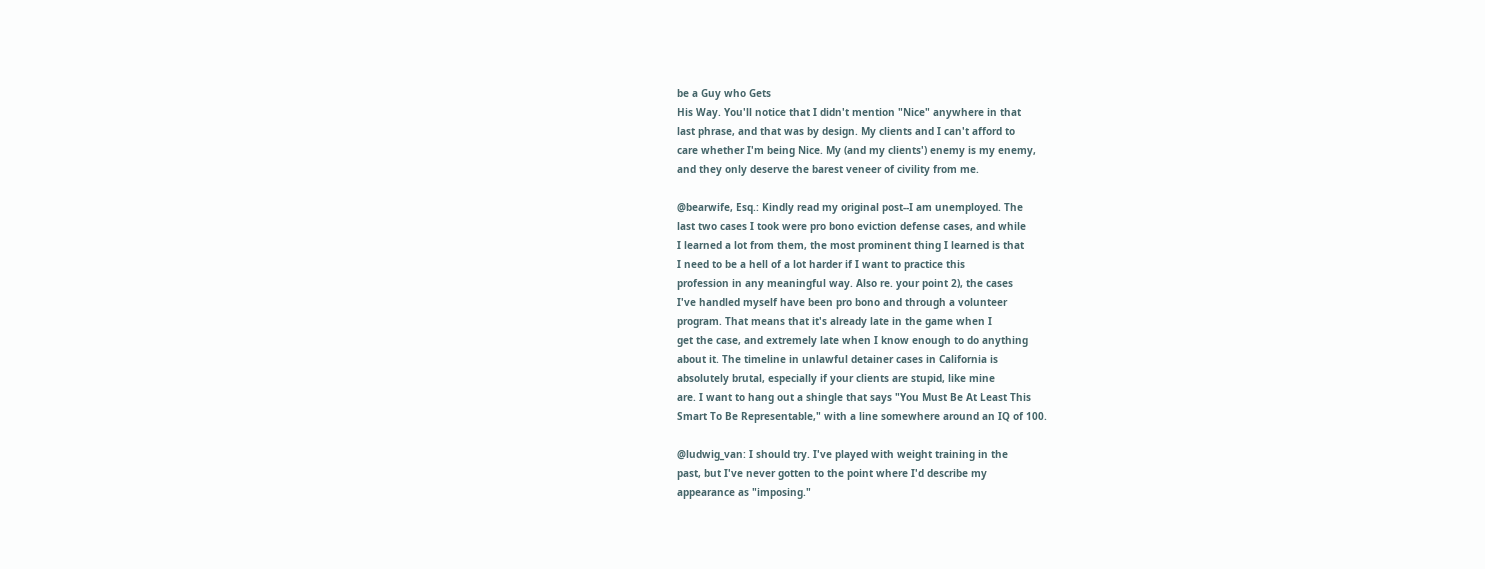be a Guy who Gets
His Way. You'll notice that I didn't mention "Nice" anywhere in that
last phrase, and that was by design. My clients and I can't afford to
care whether I'm being Nice. My (and my clients') enemy is my enemy,
and they only deserve the barest veneer of civility from me.

@bearwife, Esq.: Kindly read my original post--I am unemployed. The
last two cases I took were pro bono eviction defense cases, and while
I learned a lot from them, the most prominent thing I learned is that
I need to be a hell of a lot harder if I want to practice this
profession in any meaningful way. Also re. your point 2), the cases
I've handled myself have been pro bono and through a volunteer
program. That means that it's already late in the game when I
get the case, and extremely late when I know enough to do anything
about it. The timeline in unlawful detainer cases in California is
absolutely brutal, especially if your clients are stupid, like mine
are. I want to hang out a shingle that says "You Must Be At Least This
Smart To Be Representable," with a line somewhere around an IQ of 100.

@ludwig_van: I should try. I've played with weight training in the
past, but I've never gotten to the point where I'd describe my
appearance as "imposing."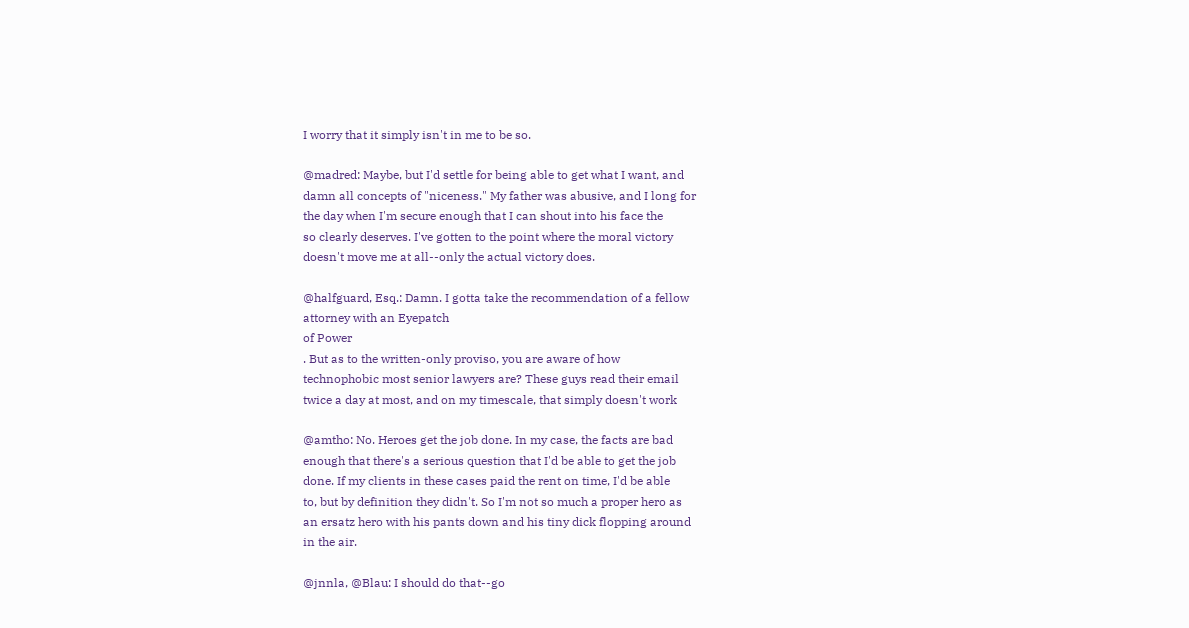I worry that it simply isn't in me to be so.

@madred: Maybe, but I'd settle for being able to get what I want, and
damn all concepts of "niceness." My father was abusive, and I long for
the day when I'm secure enough that I can shout into his face the
so clearly deserves. I've gotten to the point where the moral victory
doesn't move me at all--only the actual victory does.

@halfguard, Esq.: Damn. I gotta take the recommendation of a fellow
attorney with an Eyepatch
of Power
. But as to the written-only proviso, you are aware of how
technophobic most senior lawyers are? These guys read their email
twice a day at most, and on my timescale, that simply doesn't work

@amtho: No. Heroes get the job done. In my case, the facts are bad
enough that there's a serious question that I'd be able to get the job
done. If my clients in these cases paid the rent on time, I'd be able
to, but by definition they didn't. So I'm not so much a proper hero as
an ersatz hero with his pants down and his tiny dick flopping around
in the air.

@jnnla, @Blau: I should do that--go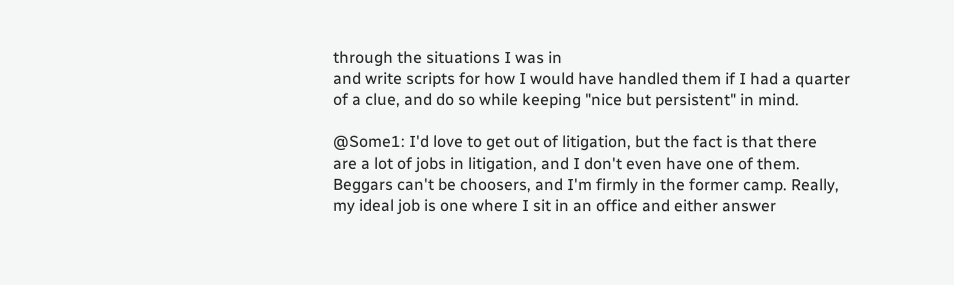through the situations I was in
and write scripts for how I would have handled them if I had a quarter
of a clue, and do so while keeping "nice but persistent" in mind.

@Some1: I'd love to get out of litigation, but the fact is that there
are a lot of jobs in litigation, and I don't even have one of them.
Beggars can't be choosers, and I'm firmly in the former camp. Really,
my ideal job is one where I sit in an office and either answer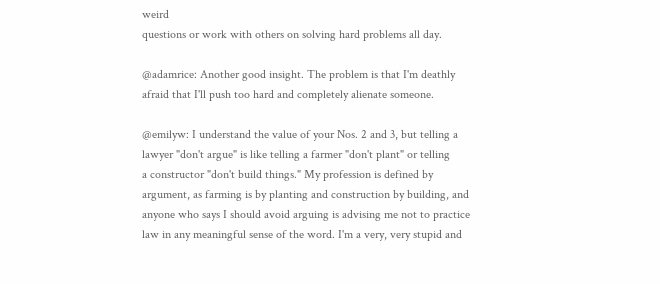weird
questions or work with others on solving hard problems all day.

@adamrice: Another good insight. The problem is that I'm deathly
afraid that I'll push too hard and completely alienate someone.

@emilyw: I understand the value of your Nos. 2 and 3, but telling a
lawyer "don't argue" is like telling a farmer "don't plant" or telling
a constructor "don't build things." My profession is defined by
argument, as farming is by planting and construction by building, and
anyone who says I should avoid arguing is advising me not to practice
law in any meaningful sense of the word. I'm a very, very stupid and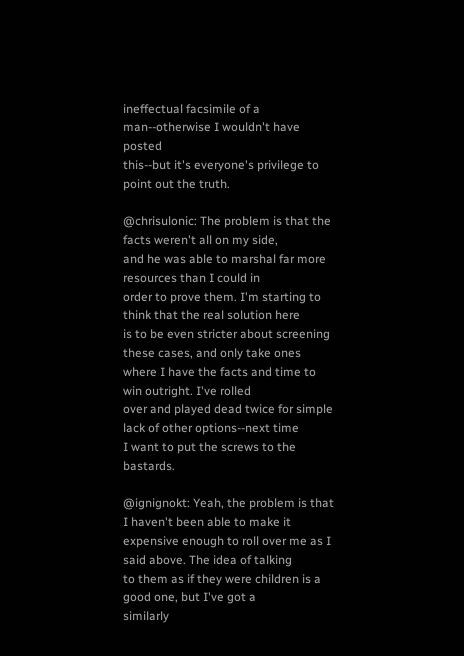ineffectual facsimile of a man--otherwise I wouldn't have posted
this--but it's everyone's privilege to point out the truth.

@chrisulonic: The problem is that the facts weren't all on my side,
and he was able to marshal far more resources than I could in
order to prove them. I'm starting to think that the real solution here
is to be even stricter about screening these cases, and only take ones
where I have the facts and time to win outright. I've rolled
over and played dead twice for simple lack of other options--next time
I want to put the screws to the bastards.

@ignignokt: Yeah, the problem is that I haven't been able to make it
expensive enough to roll over me as I said above. The idea of talking
to them as if they were children is a good one, but I've got a
similarly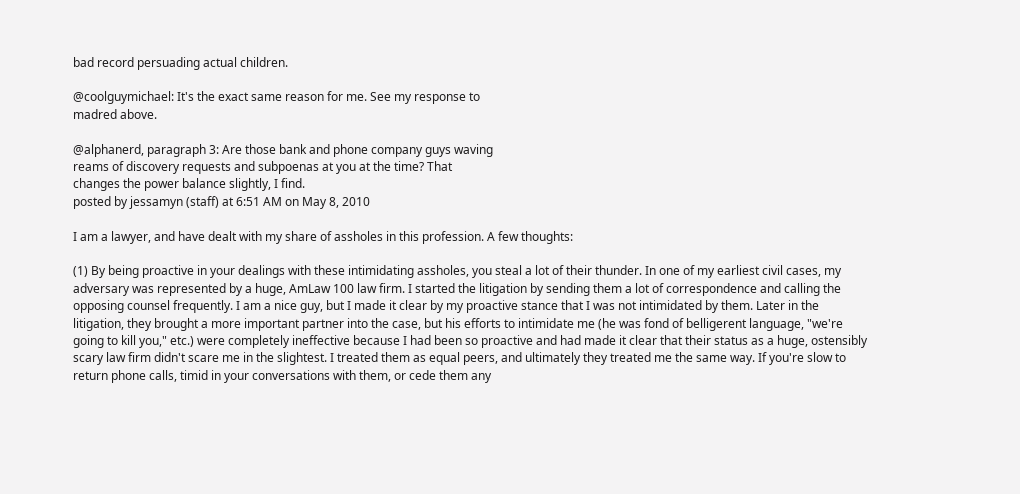bad record persuading actual children.

@coolguymichael: It's the exact same reason for me. See my response to
madred above.

@alphanerd, paragraph 3: Are those bank and phone company guys waving
reams of discovery requests and subpoenas at you at the time? That
changes the power balance slightly, I find.
posted by jessamyn (staff) at 6:51 AM on May 8, 2010

I am a lawyer, and have dealt with my share of assholes in this profession. A few thoughts:

(1) By being proactive in your dealings with these intimidating assholes, you steal a lot of their thunder. In one of my earliest civil cases, my adversary was represented by a huge, AmLaw 100 law firm. I started the litigation by sending them a lot of correspondence and calling the opposing counsel frequently. I am a nice guy, but I made it clear by my proactive stance that I was not intimidated by them. Later in the litigation, they brought a more important partner into the case, but his efforts to intimidate me (he was fond of belligerent language, "we're going to kill you," etc.) were completely ineffective because I had been so proactive and had made it clear that their status as a huge, ostensibly scary law firm didn't scare me in the slightest. I treated them as equal peers, and ultimately they treated me the same way. If you're slow to return phone calls, timid in your conversations with them, or cede them any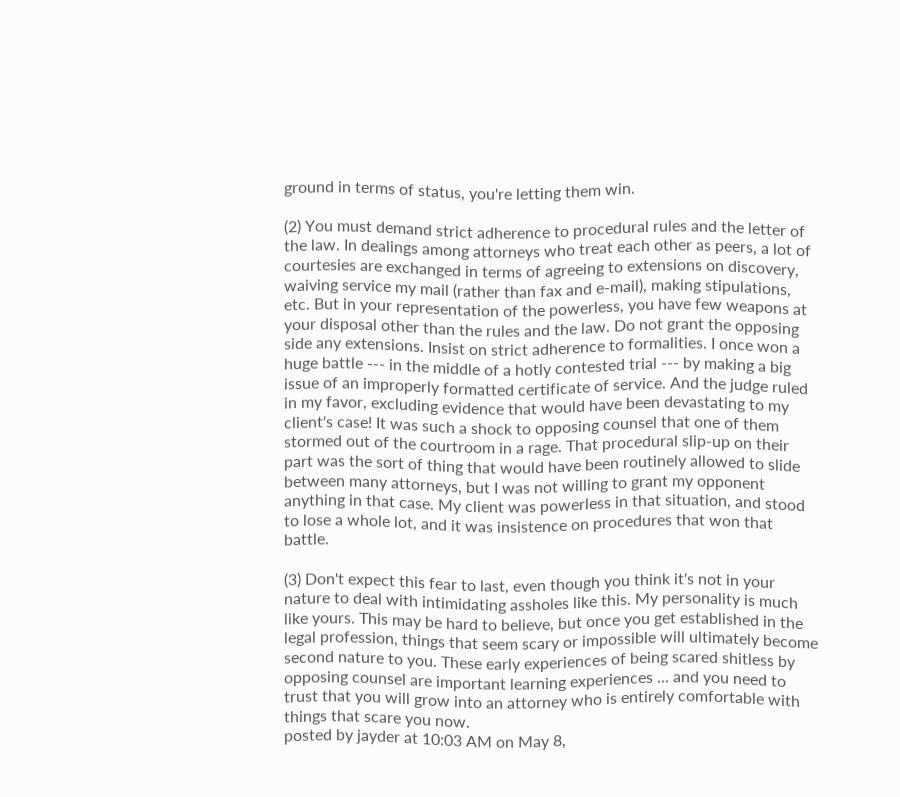ground in terms of status, you're letting them win.

(2) You must demand strict adherence to procedural rules and the letter of the law. In dealings among attorneys who treat each other as peers, a lot of courtesies are exchanged in terms of agreeing to extensions on discovery, waiving service my mail (rather than fax and e-mail), making stipulations, etc. But in your representation of the powerless, you have few weapons at your disposal other than the rules and the law. Do not grant the opposing side any extensions. Insist on strict adherence to formalities. I once won a huge battle --- in the middle of a hotly contested trial --- by making a big issue of an improperly formatted certificate of service. And the judge ruled in my favor, excluding evidence that would have been devastating to my client's case! It was such a shock to opposing counsel that one of them stormed out of the courtroom in a rage. That procedural slip-up on their part was the sort of thing that would have been routinely allowed to slide between many attorneys, but I was not willing to grant my opponent anything in that case. My client was powerless in that situation, and stood to lose a whole lot, and it was insistence on procedures that won that battle.

(3) Don't expect this fear to last, even though you think it's not in your nature to deal with intimidating assholes like this. My personality is much like yours. This may be hard to believe, but once you get established in the legal profession, things that seem scary or impossible will ultimately become second nature to you. These early experiences of being scared shitless by opposing counsel are important learning experiences ... and you need to trust that you will grow into an attorney who is entirely comfortable with things that scare you now.
posted by jayder at 10:03 AM on May 8,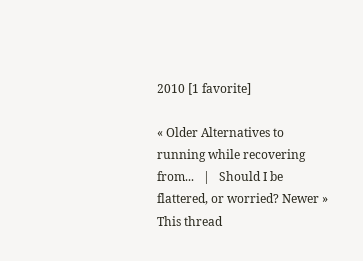2010 [1 favorite]

« Older Alternatives to running while recovering from...   |   Should I be flattered, or worried? Newer »
This thread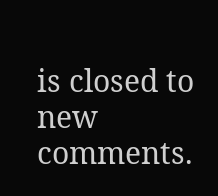is closed to new comments.